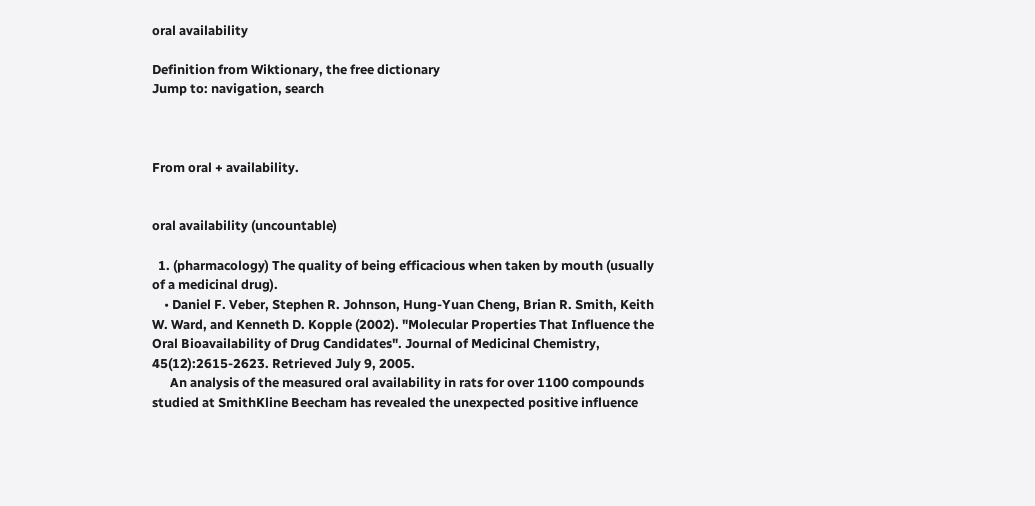oral availability

Definition from Wiktionary, the free dictionary
Jump to: navigation, search



From oral + availability.


oral availability (uncountable)

  1. (pharmacology) The quality of being efficacious when taken by mouth (usually of a medicinal drug).
    • Daniel F. Veber, Stephen R. Johnson, Hung-Yuan Cheng, Brian R. Smith, Keith W. Ward, and Kenneth D. Kopple (2002). "Molecular Properties That Influence the Oral Bioavailability of Drug Candidates". Journal of Medicinal Chemistry, 45(12):2615-2623. Retrieved July 9, 2005.
      An analysis of the measured oral availability in rats for over 1100 compounds studied at SmithKline Beecham has revealed the unexpected positive influence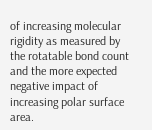of increasing molecular rigidity as measured by the rotatable bond count and the more expected negative impact of increasing polar surface area.